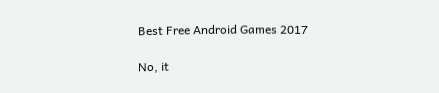Best Free Android Games 2017

No, it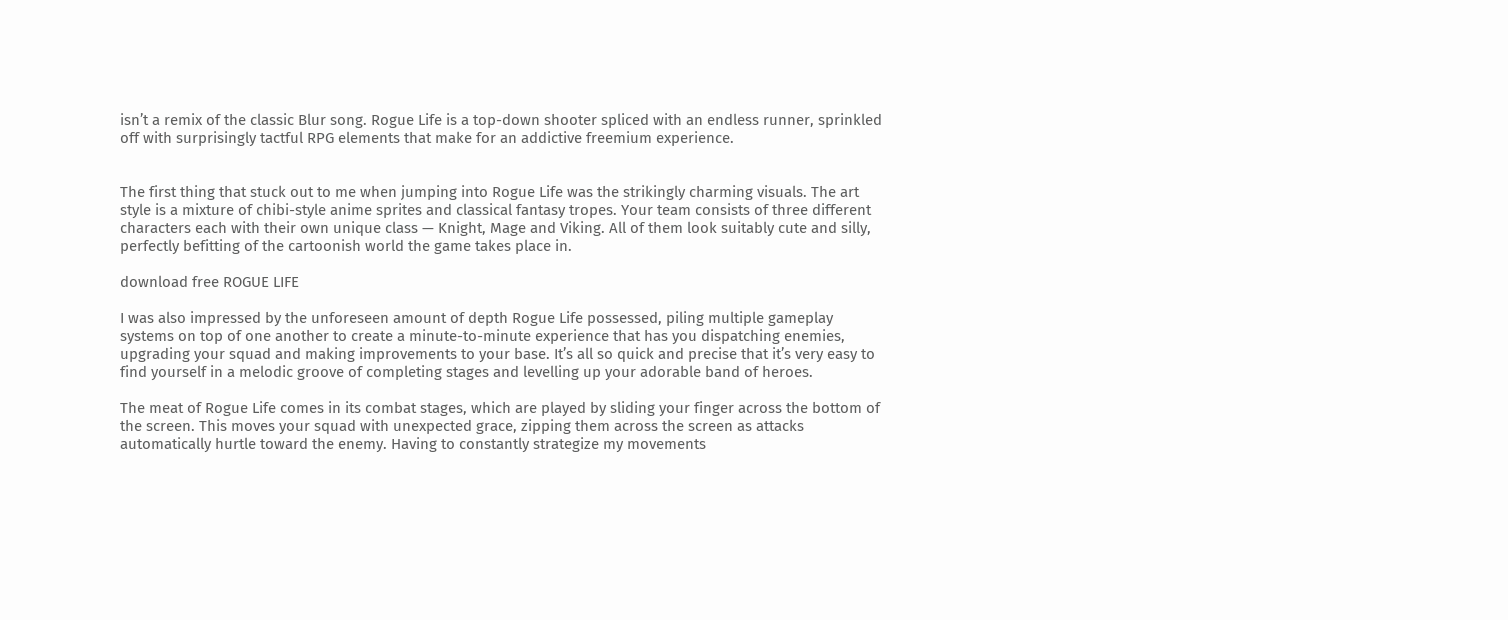isn’t a remix of the classic Blur song. Rogue Life is a top-down shooter spliced with an endless runner, sprinkled off with surprisingly tactful RPG elements that make for an addictive freemium experience.


The first thing that stuck out to me when jumping into Rogue Life was the strikingly charming visuals. The art style is a mixture of chibi-style anime sprites and classical fantasy tropes. Your team consists of three different characters each with their own unique class — Knight, Mage and Viking. All of them look suitably cute and silly, perfectly befitting of the cartoonish world the game takes place in.

download free ROGUE LIFE

I was also impressed by the unforeseen amount of depth Rogue Life possessed, piling multiple gameplay systems on top of one another to create a minute-to-minute experience that has you dispatching enemies, upgrading your squad and making improvements to your base. It’s all so quick and precise that it’s very easy to find yourself in a melodic groove of completing stages and levelling up your adorable band of heroes.

The meat of Rogue Life comes in its combat stages, which are played by sliding your finger across the bottom of the screen. This moves your squad with unexpected grace, zipping them across the screen as attacks automatically hurtle toward the enemy. Having to constantly strategize my movements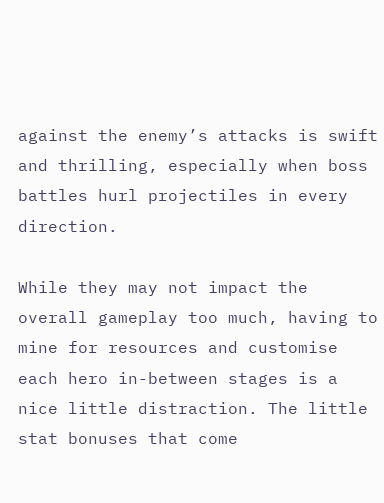against the enemy’s attacks is swift and thrilling, especially when boss battles hurl projectiles in every direction.

While they may not impact the overall gameplay too much, having to mine for resources and customise each hero in-between stages is a nice little distraction. The little stat bonuses that come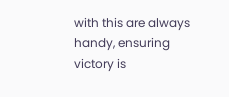with this are always handy, ensuring victory is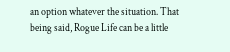an option whatever the situation. That being said, Rogue Life can be a little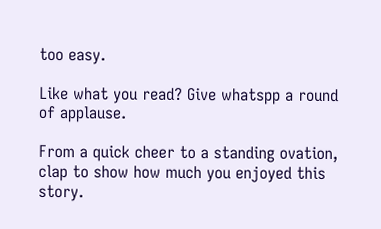too easy.

Like what you read? Give whatspp a round of applause.

From a quick cheer to a standing ovation, clap to show how much you enjoyed this story.